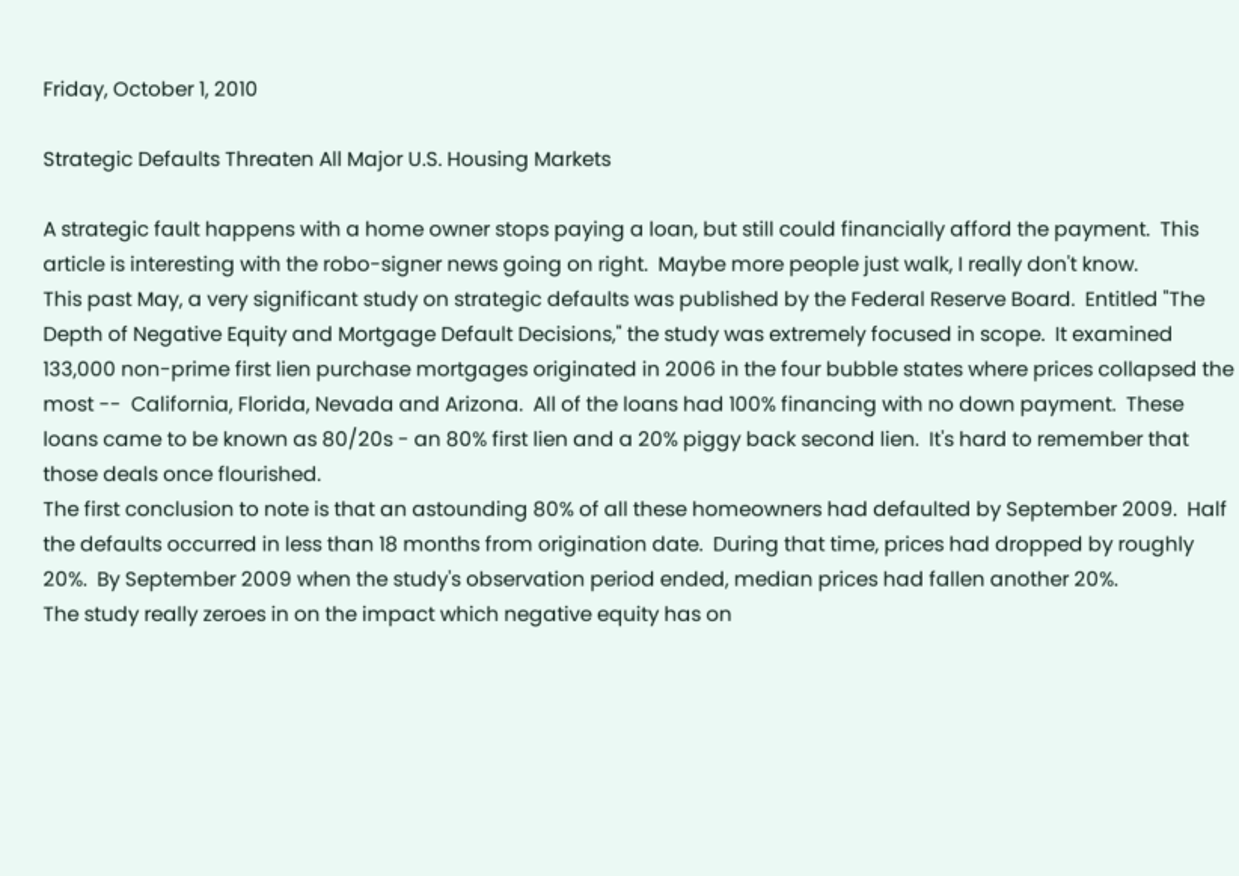Friday, October 1, 2010

Strategic Defaults Threaten All Major U.S. Housing Markets

A strategic fault happens with a home owner stops paying a loan, but still could financially afford the payment.  This article is interesting with the robo-signer news going on right.  Maybe more people just walk, I really don't know.
This past May, a very significant study on strategic defaults was published by the Federal Reserve Board.  Entitled "The Depth of Negative Equity and Mortgage Default Decisions," the study was extremely focused in scope.  It examined 133,000 non-prime first lien purchase mortgages originated in 2006 in the four bubble states where prices collapsed the most --  California, Florida, Nevada and Arizona.  All of the loans had 100% financing with no down payment.  These loans came to be known as 80/20s - an 80% first lien and a 20% piggy back second lien.  It's hard to remember that those deals once flourished.
The first conclusion to note is that an astounding 80% of all these homeowners had defaulted by September 2009.  Half the defaults occurred in less than 18 months from origination date.  During that time, prices had dropped by roughly 20%.  By September 2009 when the study's observation period ended, median prices had fallen another 20%.
The study really zeroes in on the impact which negative equity has on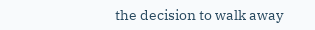the decision to walk away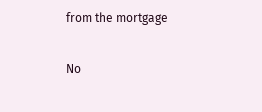from the mortgage

No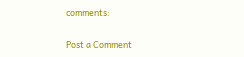comments:

Post a Comment